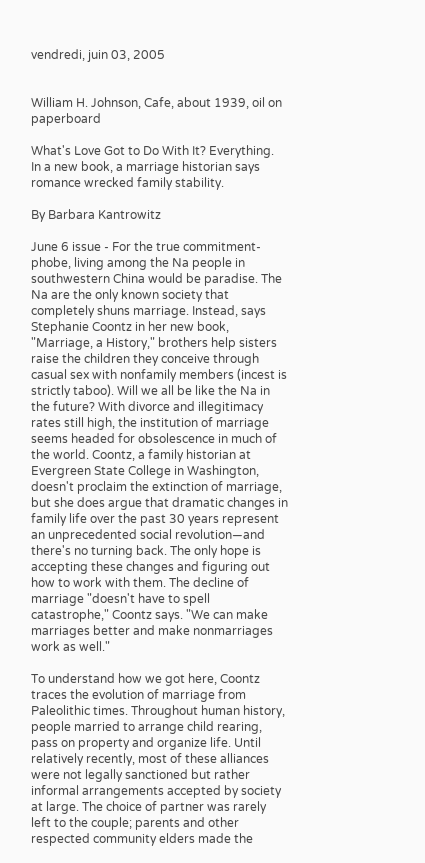vendredi, juin 03, 2005


William H. Johnson, Cafe, about 1939, oil on paperboard

What's Love Got to Do With It? Everything.
In a new book, a marriage historian says romance wrecked family stability.

By Barbara Kantrowitz

June 6 issue - For the true commitment-phobe, living among the Na people in southwestern China would be paradise. The Na are the only known society that completely shuns marriage. Instead, says Stephanie Coontz in her new book, "Marriage, a History," brothers help sisters raise the children they conceive through casual sex with nonfamily members (incest is strictly taboo). Will we all be like the Na in the future? With divorce and illegitimacy rates still high, the institution of marriage seems headed for obsolescence in much of the world. Coontz, a family historian at Evergreen State College in Washington, doesn't proclaim the extinction of marriage, but she does argue that dramatic changes in family life over the past 30 years represent an unprecedented social revolution—and there's no turning back. The only hope is accepting these changes and figuring out how to work with them. The decline of marriage "doesn't have to spell catastrophe," Coontz says. "We can make marriages better and make nonmarriages work as well."

To understand how we got here, Coontz traces the evolution of marriage from Paleolithic times. Throughout human history, people married to arrange child rearing, pass on property and organize life. Until relatively recently, most of these alliances were not legally sanctioned but rather informal arrangements accepted by society at large. The choice of partner was rarely left to the couple; parents and other respected community elders made the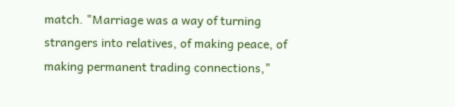match. "Marriage was a way of turning strangers into relatives, of making peace, of making permanent trading connections,"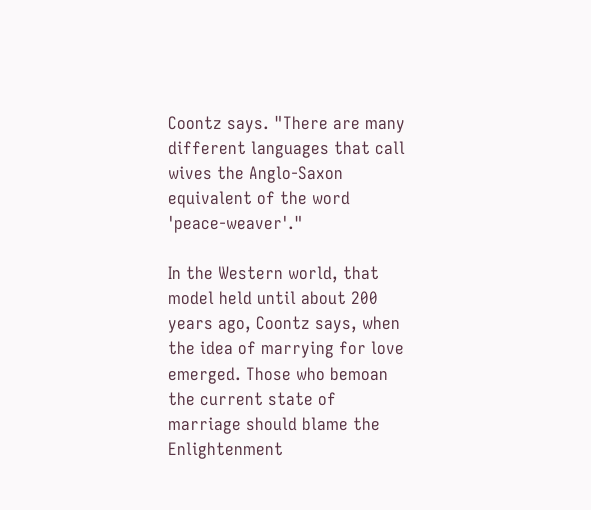Coontz says. "There are many different languages that call wives the Anglo-Saxon equivalent of the word 'peace-weaver'."

In the Western world, that model held until about 200 years ago, Coontz says, when the idea of marrying for love emerged. Those who bemoan the current state of marriage should blame the Enlightenment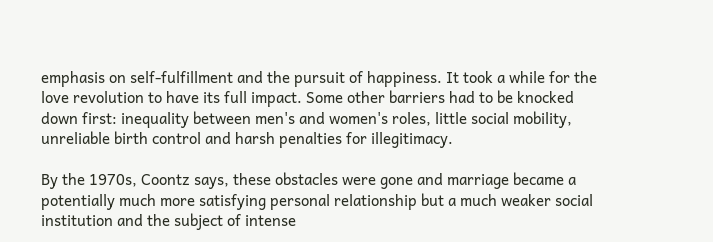emphasis on self-fulfillment and the pursuit of happiness. It took a while for the love revolution to have its full impact. Some other barriers had to be knocked down first: inequality between men's and women's roles, little social mobility, unreliable birth control and harsh penalties for illegitimacy.

By the 1970s, Coontz says, these obstacles were gone and marriage became a potentially much more satisfying personal relationship but a much weaker social institution and the subject of intense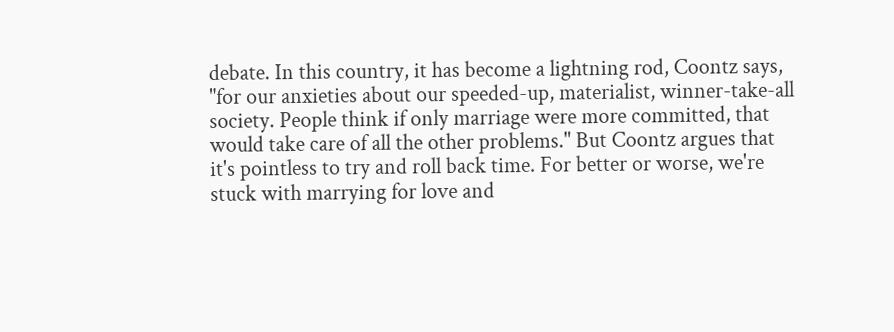debate. In this country, it has become a lightning rod, Coontz says, "for our anxieties about our speeded-up, materialist, winner-take-all society. People think if only marriage were more committed, that would take care of all the other problems." But Coontz argues that it's pointless to try and roll back time. For better or worse, we're stuck with marrying for love and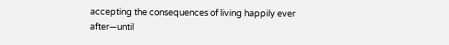accepting the consequences of living happily ever after—until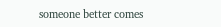someone better comes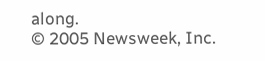along.
© 2005 Newsweek, Inc.